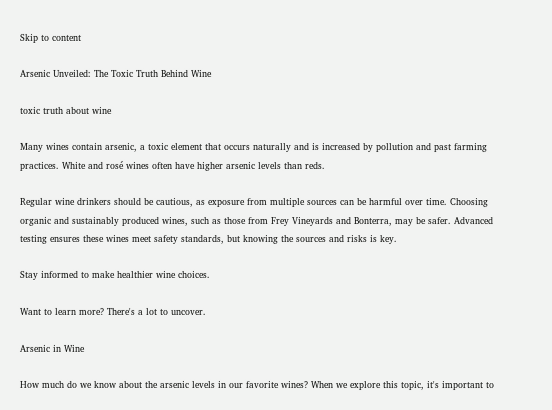Skip to content

Arsenic Unveiled: The Toxic Truth Behind Wine

toxic truth about wine

Many wines contain arsenic, a toxic element that occurs naturally and is increased by pollution and past farming practices. White and rosé wines often have higher arsenic levels than reds.

Regular wine drinkers should be cautious, as exposure from multiple sources can be harmful over time. Choosing organic and sustainably produced wines, such as those from Frey Vineyards and Bonterra, may be safer. Advanced testing ensures these wines meet safety standards, but knowing the sources and risks is key.

Stay informed to make healthier wine choices.

Want to learn more? There's a lot to uncover.

Arsenic in Wine

How much do we know about the arsenic levels in our favorite wines? When we explore this topic, it's important to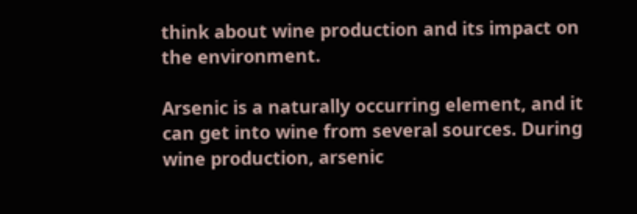think about wine production and its impact on the environment.

Arsenic is a naturally occurring element, and it can get into wine from several sources. During wine production, arsenic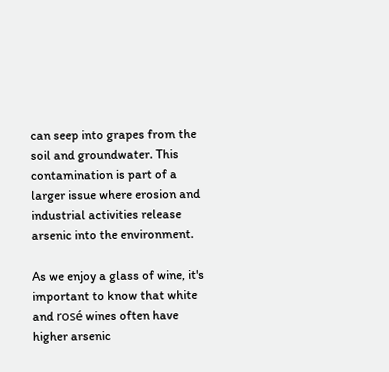can seep into grapes from the soil and groundwater. This contamination is part of a larger issue where erosion and industrial activities release arsenic into the environment.

As we enjoy a glass of wine, it's important to know that white and rosé wines often have higher arsenic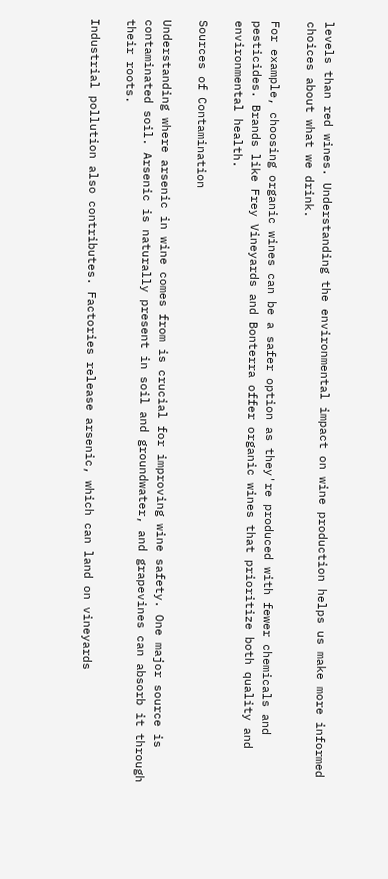levels than red wines. Understanding the environmental impact on wine production helps us make more informed choices about what we drink.

For example, choosing organic wines can be a safer option as they're produced with fewer chemicals and pesticides. Brands like Frey Vineyards and Bonterra offer organic wines that prioritize both quality and environmental health.

Sources of Contamination

Understanding where arsenic in wine comes from is crucial for improving wine safety. One major source is contaminated soil. Arsenic is naturally present in soil and groundwater, and grapevines can absorb it through their roots.

Industrial pollution also contributes. Factories release arsenic, which can land on vineyards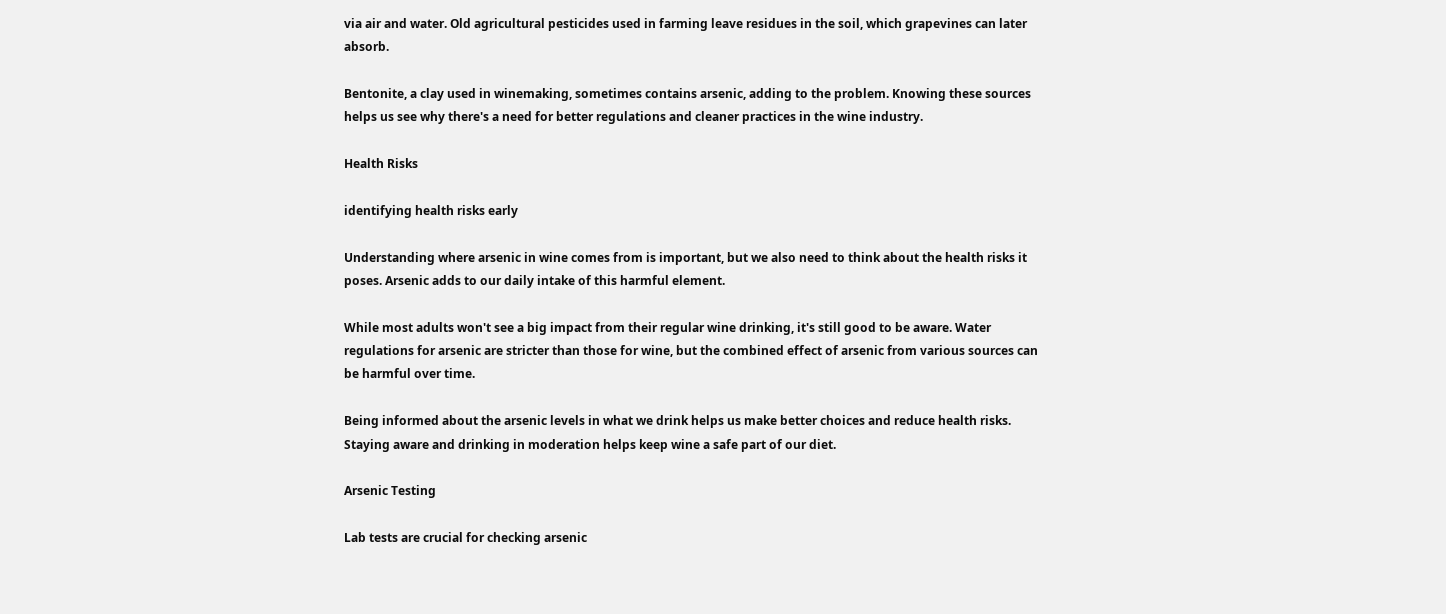via air and water. Old agricultural pesticides used in farming leave residues in the soil, which grapevines can later absorb.

Bentonite, a clay used in winemaking, sometimes contains arsenic, adding to the problem. Knowing these sources helps us see why there's a need for better regulations and cleaner practices in the wine industry.

Health Risks

identifying health risks early

Understanding where arsenic in wine comes from is important, but we also need to think about the health risks it poses. Arsenic adds to our daily intake of this harmful element.

While most adults won't see a big impact from their regular wine drinking, it's still good to be aware. Water regulations for arsenic are stricter than those for wine, but the combined effect of arsenic from various sources can be harmful over time.

Being informed about the arsenic levels in what we drink helps us make better choices and reduce health risks. Staying aware and drinking in moderation helps keep wine a safe part of our diet.

Arsenic Testing

Lab tests are crucial for checking arsenic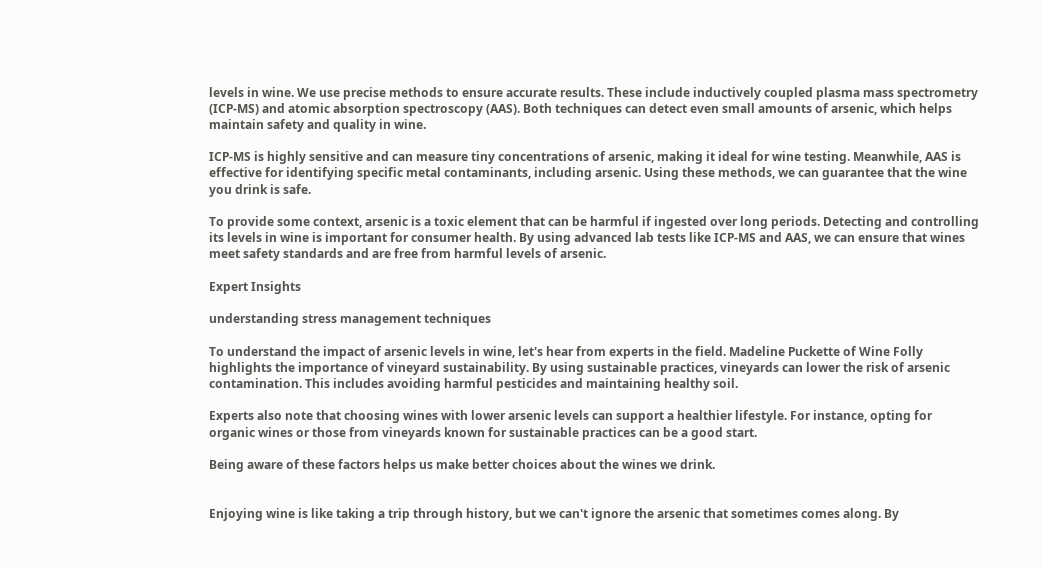levels in wine. We use precise methods to ensure accurate results. These include inductively coupled plasma mass spectrometry (ICP-MS) and atomic absorption spectroscopy (AAS). Both techniques can detect even small amounts of arsenic, which helps maintain safety and quality in wine.

ICP-MS is highly sensitive and can measure tiny concentrations of arsenic, making it ideal for wine testing. Meanwhile, AAS is effective for identifying specific metal contaminants, including arsenic. Using these methods, we can guarantee that the wine you drink is safe.

To provide some context, arsenic is a toxic element that can be harmful if ingested over long periods. Detecting and controlling its levels in wine is important for consumer health. By using advanced lab tests like ICP-MS and AAS, we can ensure that wines meet safety standards and are free from harmful levels of arsenic.

Expert Insights

understanding stress management techniques

To understand the impact of arsenic levels in wine, let's hear from experts in the field. Madeline Puckette of Wine Folly highlights the importance of vineyard sustainability. By using sustainable practices, vineyards can lower the risk of arsenic contamination. This includes avoiding harmful pesticides and maintaining healthy soil.

Experts also note that choosing wines with lower arsenic levels can support a healthier lifestyle. For instance, opting for organic wines or those from vineyards known for sustainable practices can be a good start.

Being aware of these factors helps us make better choices about the wines we drink.


Enjoying wine is like taking a trip through history, but we can't ignore the arsenic that sometimes comes along. By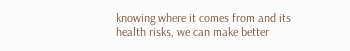knowing where it comes from and its health risks, we can make better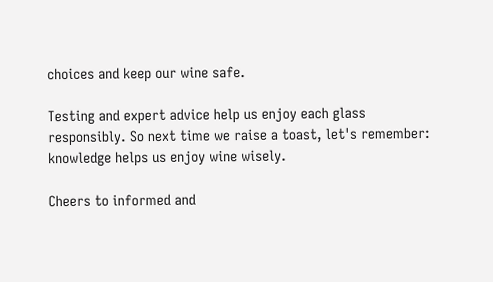choices and keep our wine safe.

Testing and expert advice help us enjoy each glass responsibly. So next time we raise a toast, let's remember: knowledge helps us enjoy wine wisely.

Cheers to informed and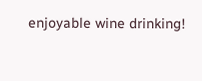enjoyable wine drinking!